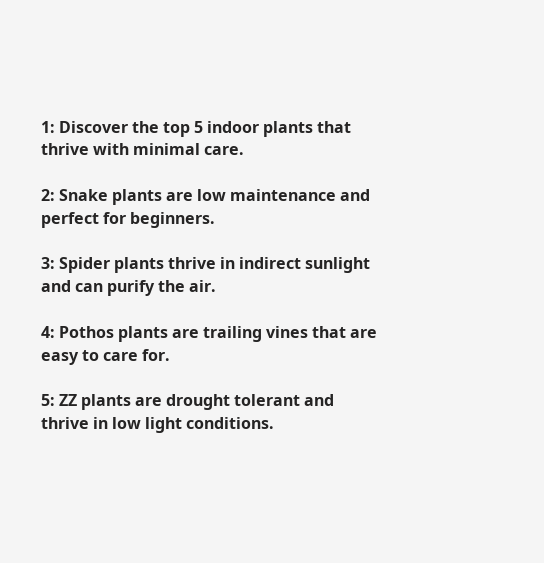1: Discover the top 5 indoor plants that thrive with minimal care.

2: Snake plants are low maintenance and perfect for beginners.

3: Spider plants thrive in indirect sunlight and can purify the air.

4: Pothos plants are trailing vines that are easy to care for.

5: ZZ plants are drought tolerant and thrive in low light conditions.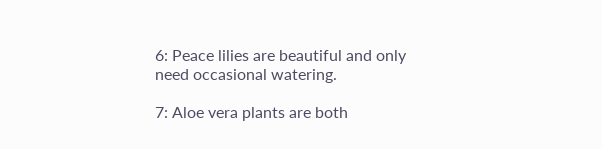6: Peace lilies are beautiful and only need occasional watering.

7: Aloe vera plants are both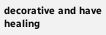decorative and have healing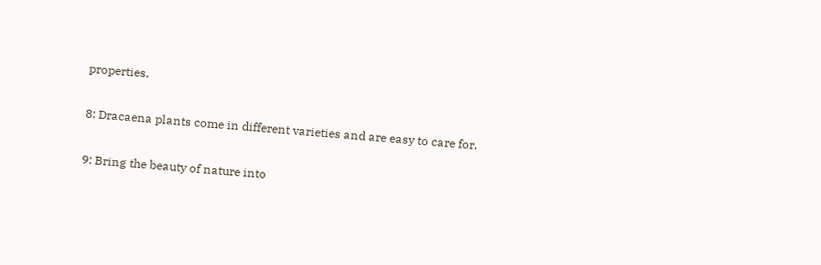properties.

8: Dracaena plants come in different varieties and are easy to care for.

9: Bring the beauty of nature into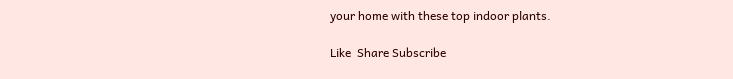your home with these top indoor plants.

Like  Share Subscribe